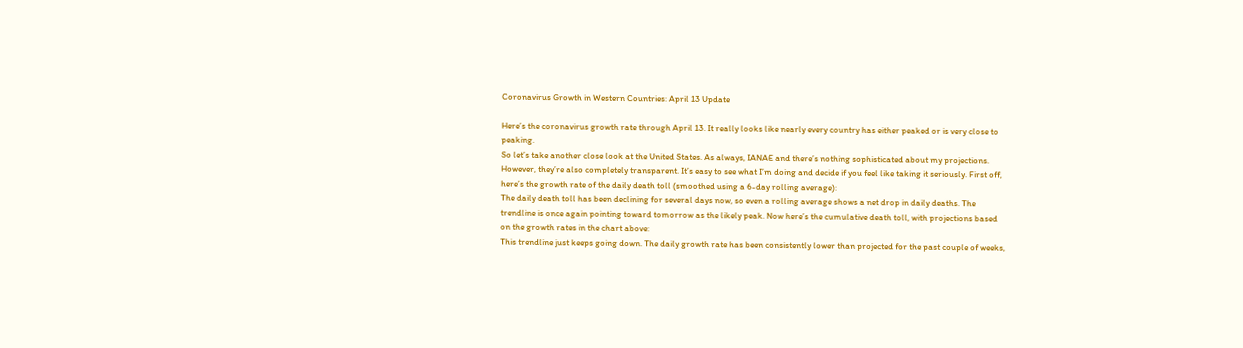Coronavirus Growth in Western Countries: April 13 Update

Here’s the coronavirus growth rate through April 13. It really looks like nearly every country has either peaked or is very close to peaking.
So let’s take another close look at the United States. As always, IANAE and there’s nothing sophisticated about my projections. However, they’re also completely transparent. It’s easy to see what I’m doing and decide if you feel like taking it seriously. First off, here’s the growth rate of the daily death toll (smoothed using a 6-day rolling average):
The daily death toll has been declining for several days now, so even a rolling average shows a net drop in daily deaths. The trendline is once again pointing toward tomorrow as the likely peak. Now here’s the cumulative death toll, with projections based on the growth rates in the chart above:
This trendline just keeps going down. The daily growth rate has been consistently lower than projected for the past couple of weeks,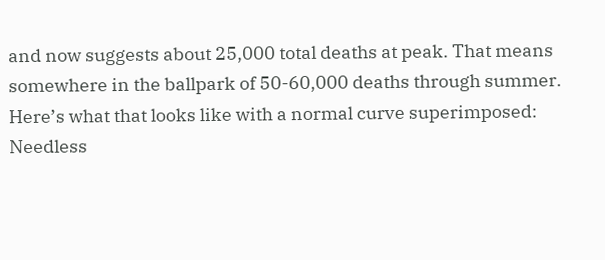and now suggests about 25,000 total deaths at peak. That means somewhere in the ballpark of 50-60,000 deaths through summer. Here’s what that looks like with a normal curve superimposed:
Needless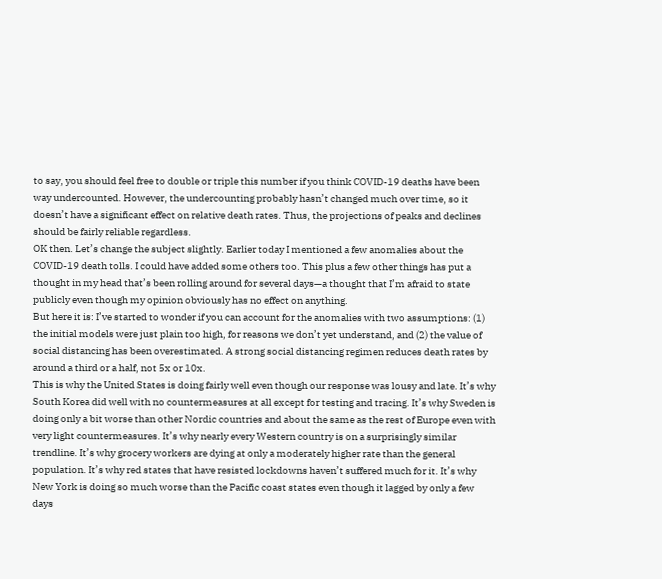to say, you should feel free to double or triple this number if you think COVID-19 deaths have been way undercounted. However, the undercounting probably hasn’t changed much over time, so it doesn’t have a significant effect on relative death rates. Thus, the projections of peaks and declines should be fairly reliable regardless.
OK then. Let’s change the subject slightly. Earlier today I mentioned a few anomalies about the COVID-19 death tolls. I could have added some others too. This plus a few other things has put a thought in my head that’s been rolling around for several days—a thought that I’m afraid to state publicly even though my opinion obviously has no effect on anything.
But here it is: I’ve started to wonder if you can account for the anomalies with two assumptions: (1) the initial models were just plain too high, for reasons we don’t yet understand, and (2) the value of social distancing has been overestimated. A strong social distancing regimen reduces death rates by around a third or a half, not 5x or 10x.
This is why the United States is doing fairly well even though our response was lousy and late. It’s why South Korea did well with no countermeasures at all except for testing and tracing. It’s why Sweden is doing only a bit worse than other Nordic countries and about the same as the rest of Europe even with very light countermeasures. It’s why nearly every Western country is on a surprisingly similar trendline. It’s why grocery workers are dying at only a moderately higher rate than the general population. It’s why red states that have resisted lockdowns haven’t suffered much for it. It’s why New York is doing so much worse than the Pacific coast states even though it lagged by only a few days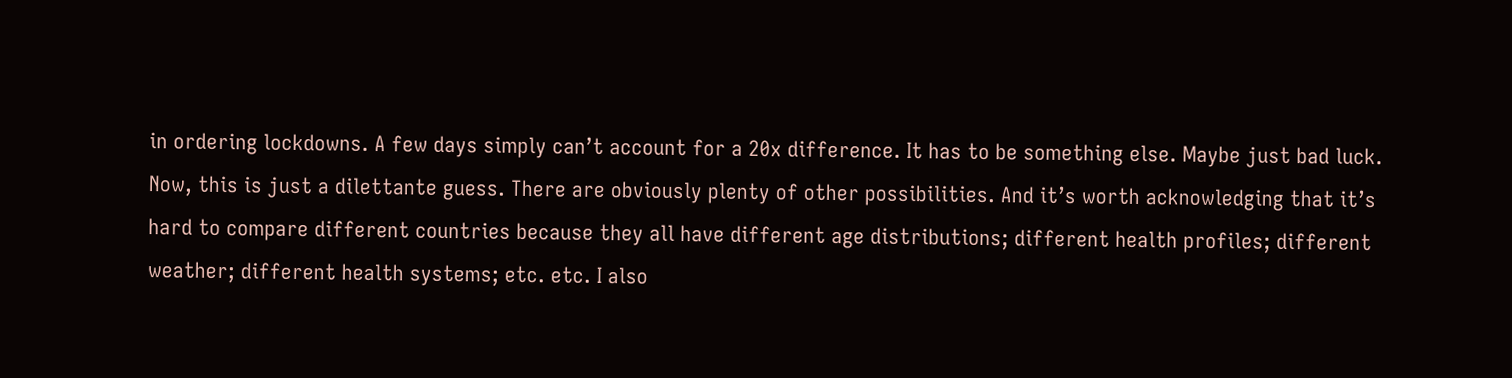in ordering lockdowns. A few days simply can’t account for a 20x difference. It has to be something else. Maybe just bad luck.
Now, this is just a dilettante guess. There are obviously plenty of other possibilities. And it’s worth acknowledging that it’s hard to compare different countries because they all have different age distributions; different health profiles; different weather; different health systems; etc. etc. I also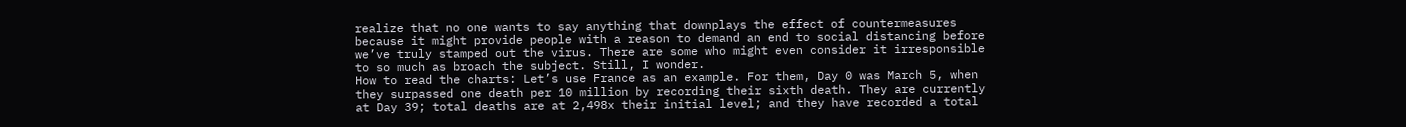realize that no one wants to say anything that downplays the effect of countermeasures because it might provide people with a reason to demand an end to social distancing before we’ve truly stamped out the virus. There are some who might even consider it irresponsible to so much as broach the subject. Still, I wonder.
How to read the charts: Let’s use France as an example. For them, Day 0 was March 5, when they surpassed one death per 10 million by recording their sixth death. They are currently at Day 39; total deaths are at 2,498x their initial level; and they have recorded a total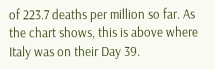of 223.7 deaths per million so far. As the chart shows, this is above where Italy was on their Day 39.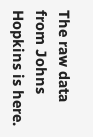The raw data from Johns Hopkins is here.